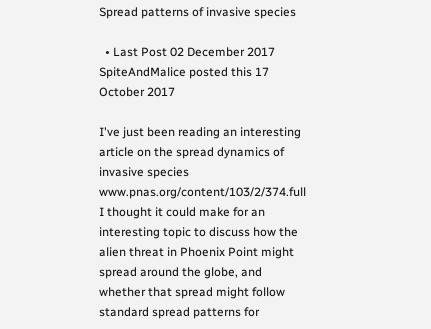Spread patterns of invasive species

  • Last Post 02 December 2017
SpiteAndMalice posted this 17 October 2017

I've just been reading an interesting article on the spread dynamics of invasive species www.pnas.org/content/103/2/374.full I thought it could make for an interesting topic to discuss how the alien threat in Phoenix Point might spread around the globe, and whether that spread might follow standard spread patterns for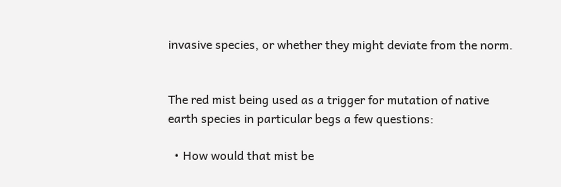invasive species, or whether they might deviate from the norm.


The red mist being used as a trigger for mutation of native earth species in particular begs a few questions:

  • How would that mist be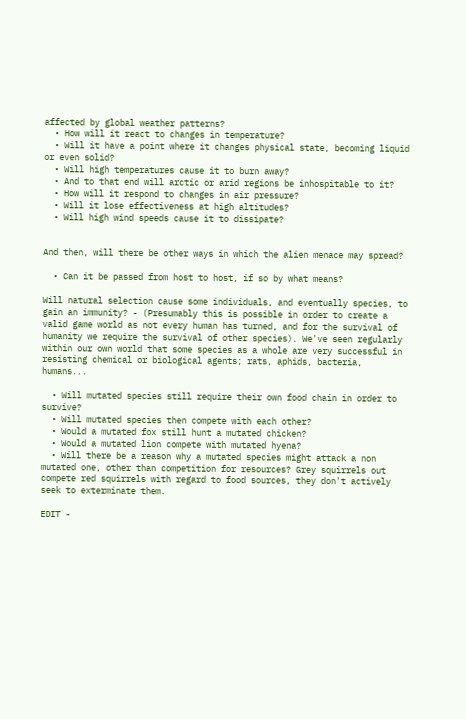affected by global weather patterns?
  • How will it react to changes in temperature?
  • Will it have a point where it changes physical state, becoming liquid or even solid?
  • Will high temperatures cause it to burn away?
  • And to that end will arctic or arid regions be inhospitable to it?
  • How will it respond to changes in air pressure?
  • Will it lose effectiveness at high altitudes?
  • Will high wind speeds cause it to dissipate?


And then, will there be other ways in which the alien menace may spread?

  • Can it be passed from host to host, if so by what means?

Will natural selection cause some individuals, and eventually species, to gain an immunity? - (Presumably this is possible in order to create a valid game world as not every human has turned, and for the survival of humanity we require the survival of other species). We've seen regularly within our own world that some species as a whole are very successful in resisting chemical or biological agents; rats, aphids, bacteria, humans...

  • Will mutated species still require their own food chain in order to survive?
  • Will mutated species then compete with each other?
  • Would a mutated fox still hunt a mutated chicken?
  • Would a mutated lion compete with mutated hyena?
  • Will there be a reason why a mutated species might attack a non mutated one, other than competition for resources? Grey squirrels out compete red squirrels with regard to food sources, they don't actively seek to exterminate them.

EDIT -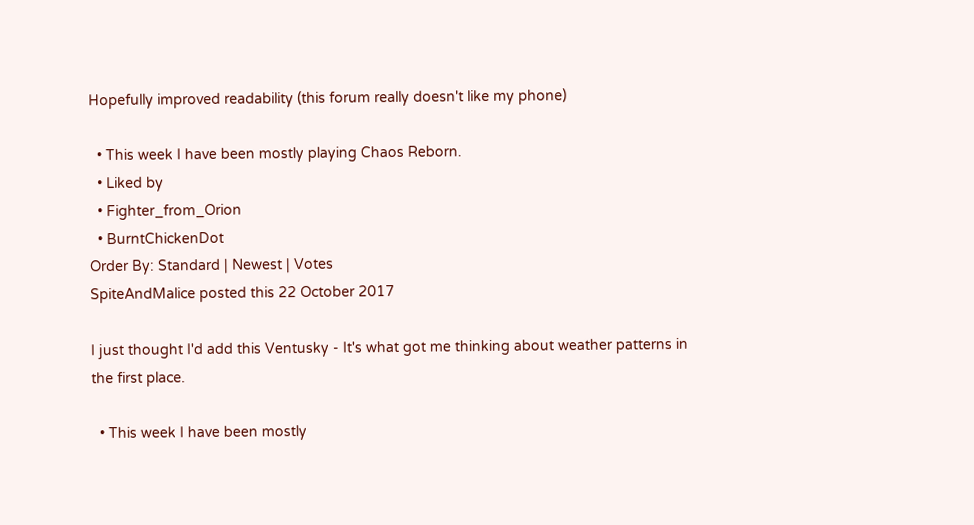Hopefully improved readability (this forum really doesn't like my phone)

  • This week I have been mostly playing Chaos Reborn.
  • Liked by
  • Fighter_from_Orion
  • BurntChickenDot
Order By: Standard | Newest | Votes
SpiteAndMalice posted this 22 October 2017

I just thought I'd add this Ventusky - It's what got me thinking about weather patterns in the first place.

  • This week I have been mostly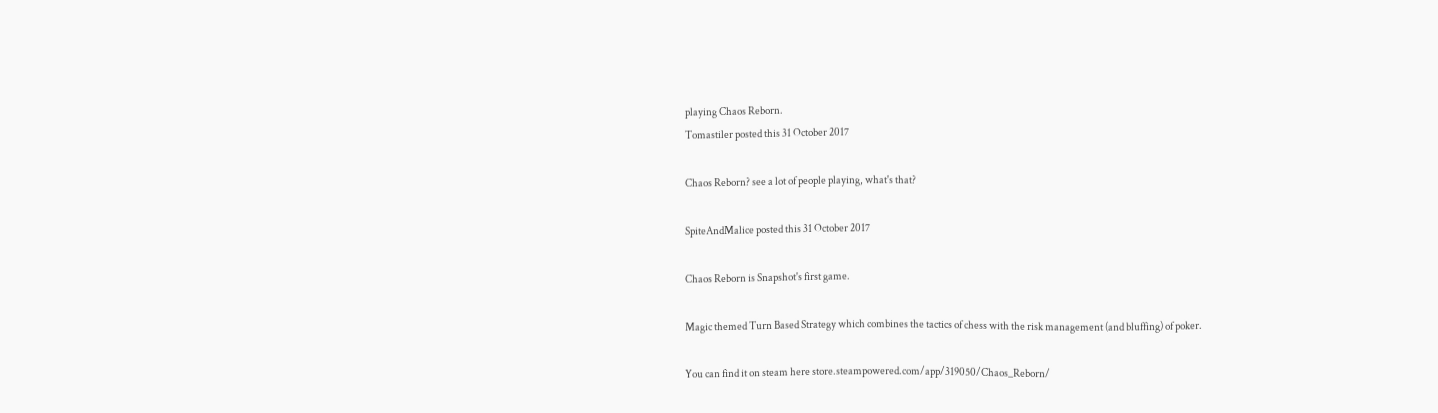playing Chaos Reborn.
Tomastiler posted this 31 October 2017

Chaos Reborn? see a lot of people playing, what's that?

SpiteAndMalice posted this 31 October 2017

Chaos Reborn is Snapshot's first game.

Magic themed Turn Based Strategy which combines the tactics of chess with the risk management (and bluffing) of poker.

You can find it on steam here store.steampowered.com/app/319050/Chaos_Reborn/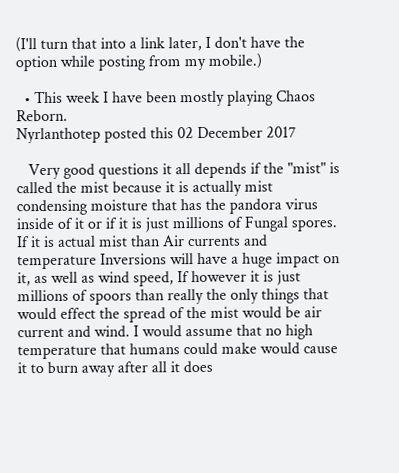(I'll turn that into a link later, I don't have the option while posting from my mobile.)

  • This week I have been mostly playing Chaos Reborn.
Nyrlanthotep posted this 02 December 2017

   Very good questions it all depends if the "mist" is called the mist because it is actually mist condensing moisture that has the pandora virus inside of it or if it is just millions of Fungal spores. If it is actual mist than Air currents and temperature Inversions will have a huge impact on it, as well as wind speed, If however it is just millions of spoors than really the only things that would effect the spread of the mist would be air current and wind. I would assume that no high temperature that humans could make would cause it to burn away after all it does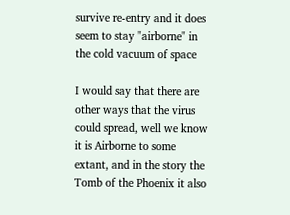survive re-entry and it does seem to stay "airborne" in the cold vacuum of space

I would say that there are other ways that the virus could spread, well we know it is Airborne to some extant, and in the story the Tomb of the Phoenix it also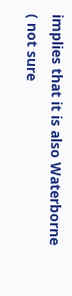implies that it is also Waterborne ( not sure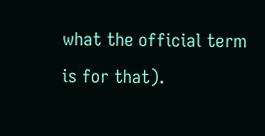what the official term is for that).